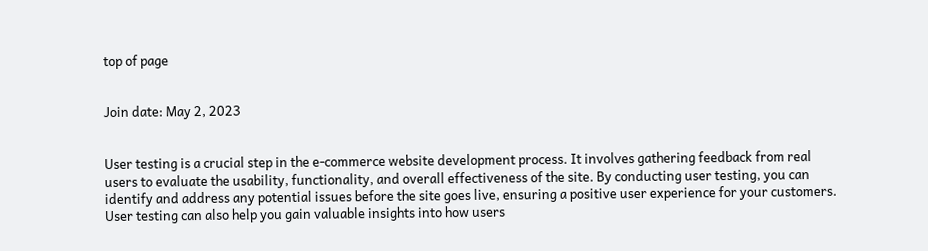top of page


Join date: May 2, 2023


User testing is a crucial step in the e-commerce website development process. It involves gathering feedback from real users to evaluate the usability, functionality, and overall effectiveness of the site. By conducting user testing, you can identify and address any potential issues before the site goes live, ensuring a positive user experience for your customers. User testing can also help you gain valuable insights into how users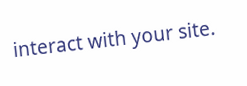interact with your site.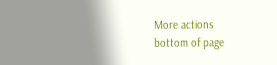More actions
bottom of page